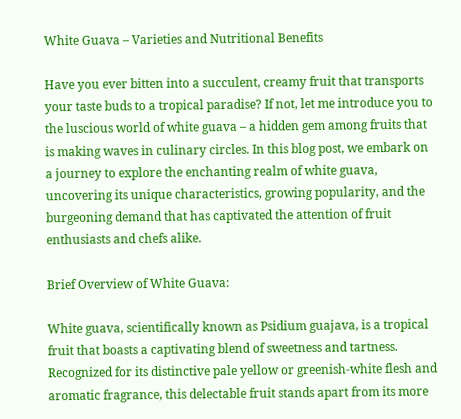White Guava – Varieties and Nutritional Benefits

Have you ever bitten into a succulent, creamy fruit that transports your taste buds to a tropical paradise? If not, let me introduce you to the luscious world of white guava – a hidden gem among fruits that is making waves in culinary circles. In this blog post, we embark on a journey to explore the enchanting realm of white guava, uncovering its unique characteristics, growing popularity, and the burgeoning demand that has captivated the attention of fruit enthusiasts and chefs alike.

Brief Overview of White Guava:

White guava, scientifically known as Psidium guajava, is a tropical fruit that boasts a captivating blend of sweetness and tartness. Recognized for its distinctive pale yellow or greenish-white flesh and aromatic fragrance, this delectable fruit stands apart from its more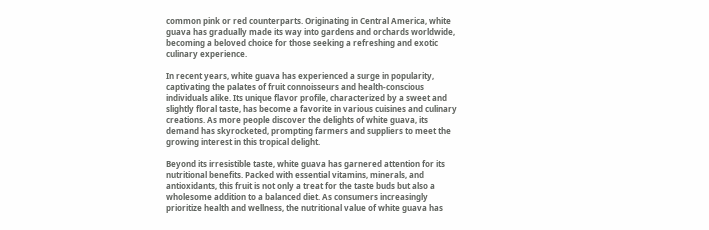common pink or red counterparts. Originating in Central America, white guava has gradually made its way into gardens and orchards worldwide, becoming a beloved choice for those seeking a refreshing and exotic culinary experience.

In recent years, white guava has experienced a surge in popularity, captivating the palates of fruit connoisseurs and health-conscious individuals alike. Its unique flavor profile, characterized by a sweet and slightly floral taste, has become a favorite in various cuisines and culinary creations. As more people discover the delights of white guava, its demand has skyrocketed, prompting farmers and suppliers to meet the growing interest in this tropical delight.

Beyond its irresistible taste, white guava has garnered attention for its nutritional benefits. Packed with essential vitamins, minerals, and antioxidants, this fruit is not only a treat for the taste buds but also a wholesome addition to a balanced diet. As consumers increasingly prioritize health and wellness, the nutritional value of white guava has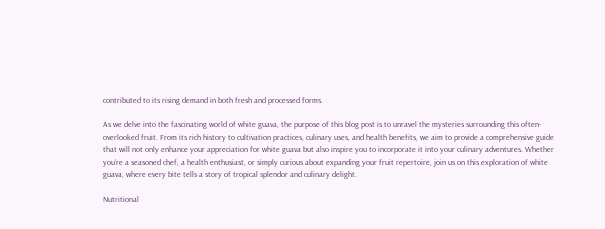contributed to its rising demand in both fresh and processed forms.

As we delve into the fascinating world of white guava, the purpose of this blog post is to unravel the mysteries surrounding this often-overlooked fruit. From its rich history to cultivation practices, culinary uses, and health benefits, we aim to provide a comprehensive guide that will not only enhance your appreciation for white guava but also inspire you to incorporate it into your culinary adventures. Whether you’re a seasoned chef, a health enthusiast, or simply curious about expanding your fruit repertoire, join us on this exploration of white guava, where every bite tells a story of tropical splendor and culinary delight.

Nutritional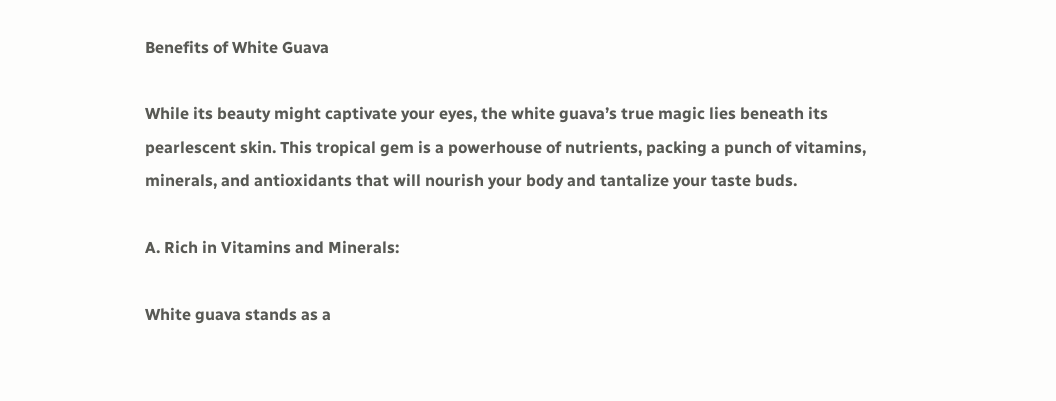Benefits of White Guava

While its beauty might captivate your eyes, the white guava’s true magic lies beneath its pearlescent skin. This tropical gem is a powerhouse of nutrients, packing a punch of vitamins, minerals, and antioxidants that will nourish your body and tantalize your taste buds.

A. Rich in Vitamins and Minerals:

White guava stands as a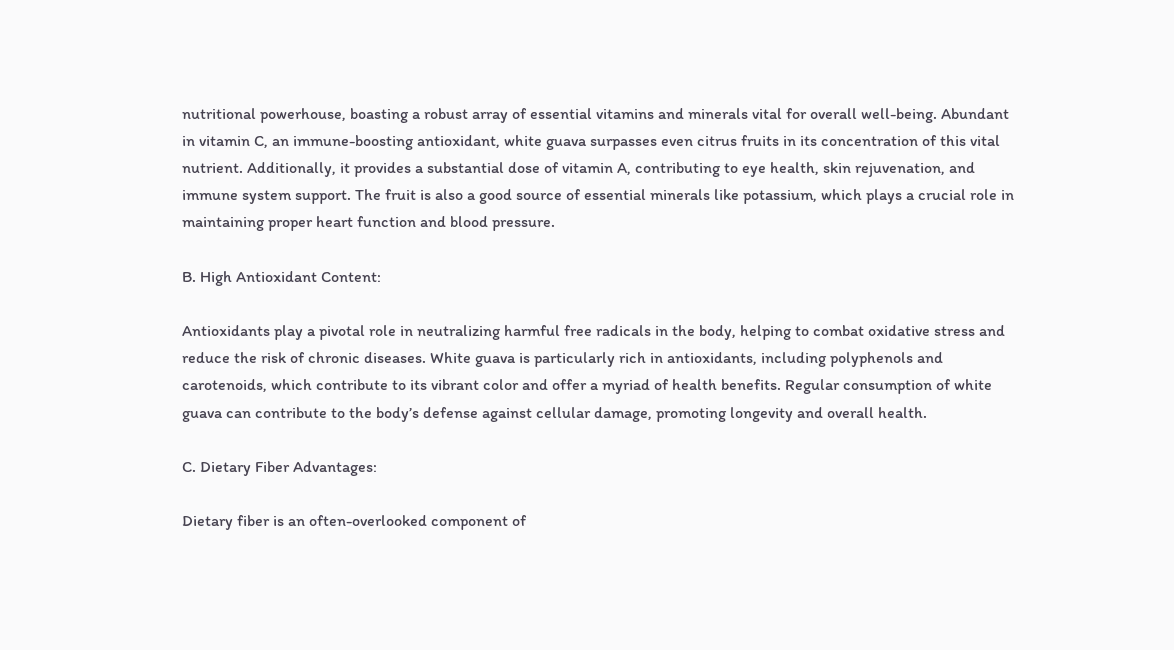nutritional powerhouse, boasting a robust array of essential vitamins and minerals vital for overall well-being. Abundant in vitamin C, an immune-boosting antioxidant, white guava surpasses even citrus fruits in its concentration of this vital nutrient. Additionally, it provides a substantial dose of vitamin A, contributing to eye health, skin rejuvenation, and immune system support. The fruit is also a good source of essential minerals like potassium, which plays a crucial role in maintaining proper heart function and blood pressure.

B. High Antioxidant Content:

Antioxidants play a pivotal role in neutralizing harmful free radicals in the body, helping to combat oxidative stress and reduce the risk of chronic diseases. White guava is particularly rich in antioxidants, including polyphenols and carotenoids, which contribute to its vibrant color and offer a myriad of health benefits. Regular consumption of white guava can contribute to the body’s defense against cellular damage, promoting longevity and overall health.

C. Dietary Fiber Advantages:

Dietary fiber is an often-overlooked component of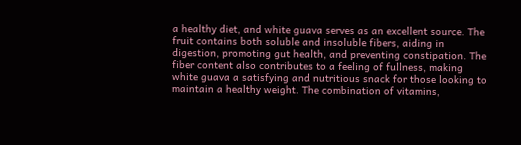a healthy diet, and white guava serves as an excellent source. The fruit contains both soluble and insoluble fibers, aiding in digestion, promoting gut health, and preventing constipation. The fiber content also contributes to a feeling of fullness, making white guava a satisfying and nutritious snack for those looking to maintain a healthy weight. The combination of vitamins,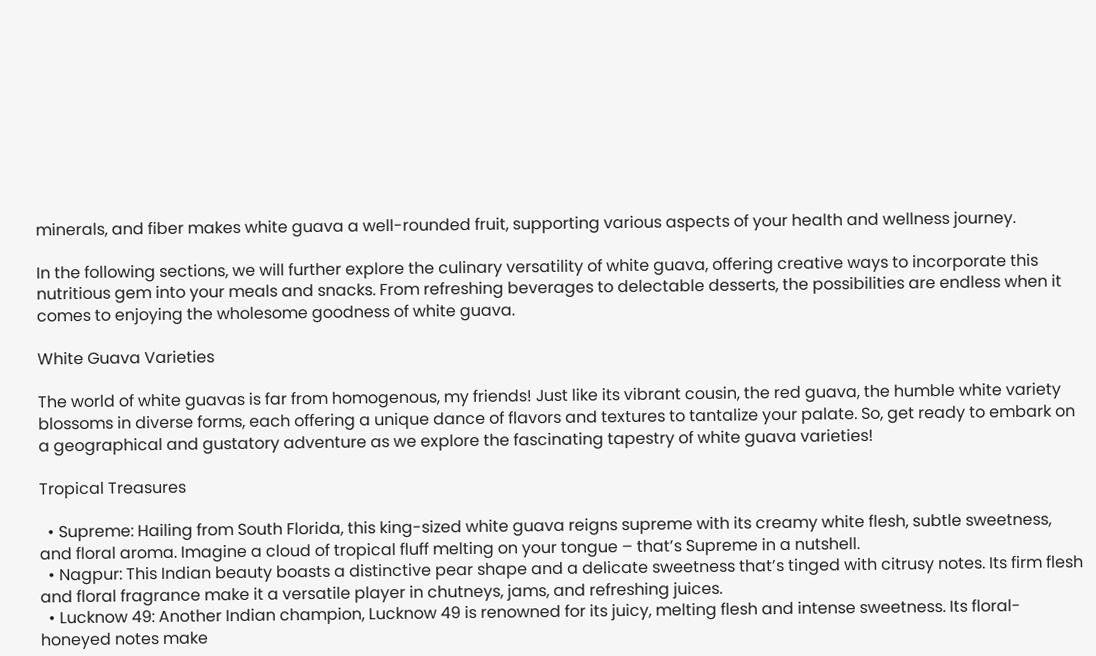minerals, and fiber makes white guava a well-rounded fruit, supporting various aspects of your health and wellness journey.

In the following sections, we will further explore the culinary versatility of white guava, offering creative ways to incorporate this nutritious gem into your meals and snacks. From refreshing beverages to delectable desserts, the possibilities are endless when it comes to enjoying the wholesome goodness of white guava.

White Guava Varieties

The world of white guavas is far from homogenous, my friends! Just like its vibrant cousin, the red guava, the humble white variety blossoms in diverse forms, each offering a unique dance of flavors and textures to tantalize your palate. So, get ready to embark on a geographical and gustatory adventure as we explore the fascinating tapestry of white guava varieties!

Tropical Treasures

  • Supreme: Hailing from South Florida, this king-sized white guava reigns supreme with its creamy white flesh, subtle sweetness, and floral aroma. Imagine a cloud of tropical fluff melting on your tongue – that’s Supreme in a nutshell.
  • Nagpur: This Indian beauty boasts a distinctive pear shape and a delicate sweetness that’s tinged with citrusy notes. Its firm flesh and floral fragrance make it a versatile player in chutneys, jams, and refreshing juices.
  • Lucknow 49: Another Indian champion, Lucknow 49 is renowned for its juicy, melting flesh and intense sweetness. Its floral-honeyed notes make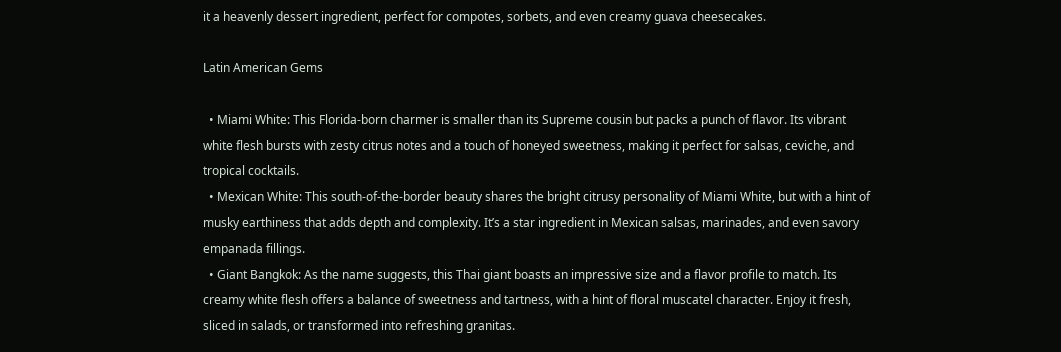it a heavenly dessert ingredient, perfect for compotes, sorbets, and even creamy guava cheesecakes.

Latin American Gems

  • Miami White: This Florida-born charmer is smaller than its Supreme cousin but packs a punch of flavor. Its vibrant white flesh bursts with zesty citrus notes and a touch of honeyed sweetness, making it perfect for salsas, ceviche, and tropical cocktails.
  • Mexican White: This south-of-the-border beauty shares the bright citrusy personality of Miami White, but with a hint of musky earthiness that adds depth and complexity. It’s a star ingredient in Mexican salsas, marinades, and even savory empanada fillings.
  • Giant Bangkok: As the name suggests, this Thai giant boasts an impressive size and a flavor profile to match. Its creamy white flesh offers a balance of sweetness and tartness, with a hint of floral muscatel character. Enjoy it fresh, sliced in salads, or transformed into refreshing granitas.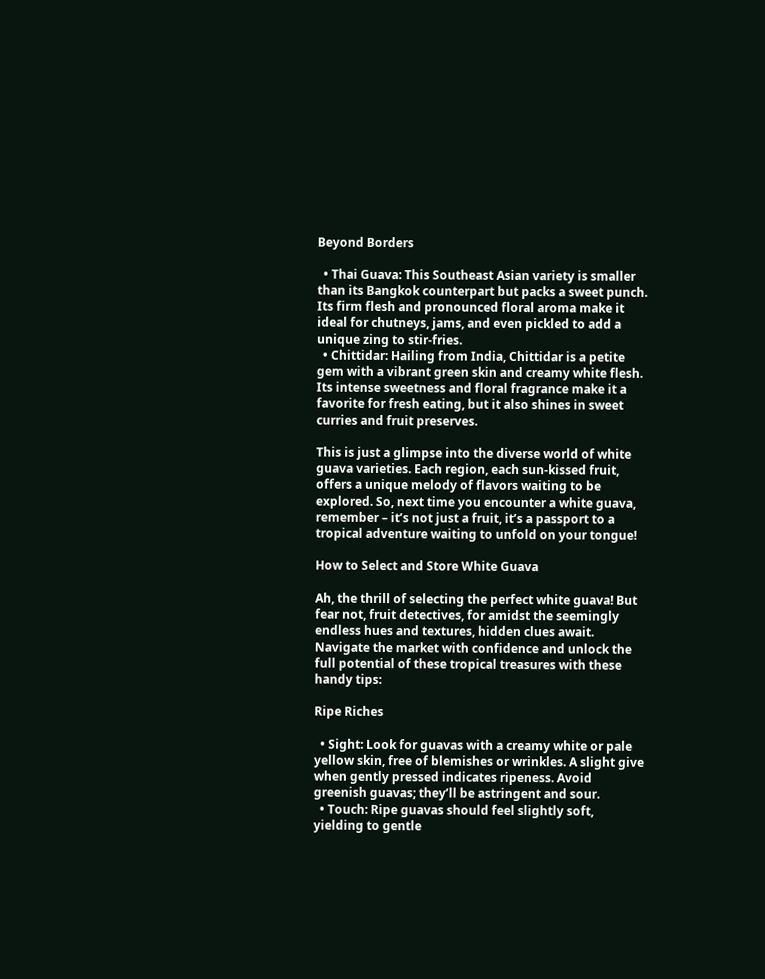Beyond Borders

  • Thai Guava: This Southeast Asian variety is smaller than its Bangkok counterpart but packs a sweet punch. Its firm flesh and pronounced floral aroma make it ideal for chutneys, jams, and even pickled to add a unique zing to stir-fries.
  • Chittidar: Hailing from India, Chittidar is a petite gem with a vibrant green skin and creamy white flesh. Its intense sweetness and floral fragrance make it a favorite for fresh eating, but it also shines in sweet curries and fruit preserves.

This is just a glimpse into the diverse world of white guava varieties. Each region, each sun-kissed fruit, offers a unique melody of flavors waiting to be explored. So, next time you encounter a white guava, remember – it’s not just a fruit, it’s a passport to a tropical adventure waiting to unfold on your tongue!

How to Select and Store White Guava

Ah, the thrill of selecting the perfect white guava! But fear not, fruit detectives, for amidst the seemingly endless hues and textures, hidden clues await. Navigate the market with confidence and unlock the full potential of these tropical treasures with these handy tips:

Ripe Riches

  • Sight: Look for guavas with a creamy white or pale yellow skin, free of blemishes or wrinkles. A slight give when gently pressed indicates ripeness. Avoid greenish guavas; they’ll be astringent and sour.
  • Touch: Ripe guavas should feel slightly soft, yielding to gentle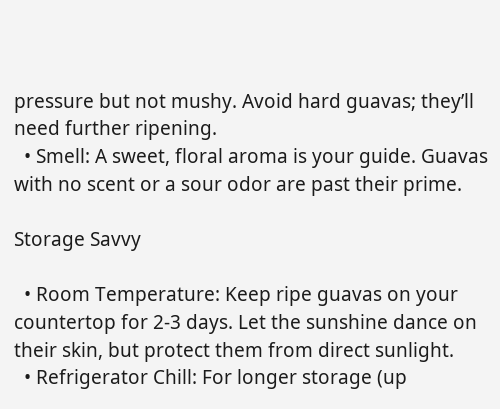pressure but not mushy. Avoid hard guavas; they’ll need further ripening.
  • Smell: A sweet, floral aroma is your guide. Guavas with no scent or a sour odor are past their prime.

Storage Savvy

  • Room Temperature: Keep ripe guavas on your countertop for 2-3 days. Let the sunshine dance on their skin, but protect them from direct sunlight.
  • Refrigerator Chill: For longer storage (up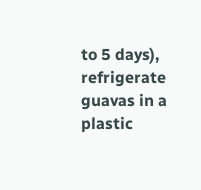to 5 days), refrigerate guavas in a plastic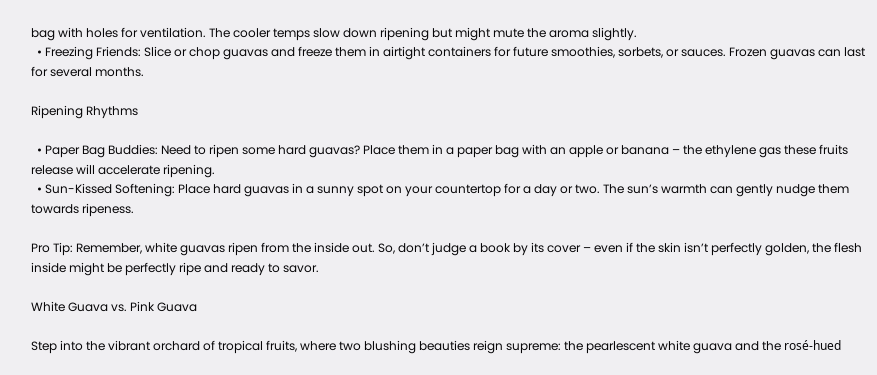bag with holes for ventilation. The cooler temps slow down ripening but might mute the aroma slightly.
  • Freezing Friends: Slice or chop guavas and freeze them in airtight containers for future smoothies, sorbets, or sauces. Frozen guavas can last for several months.

Ripening Rhythms

  • Paper Bag Buddies: Need to ripen some hard guavas? Place them in a paper bag with an apple or banana – the ethylene gas these fruits release will accelerate ripening.
  • Sun-Kissed Softening: Place hard guavas in a sunny spot on your countertop for a day or two. The sun’s warmth can gently nudge them towards ripeness.

Pro Tip: Remember, white guavas ripen from the inside out. So, don’t judge a book by its cover – even if the skin isn’t perfectly golden, the flesh inside might be perfectly ripe and ready to savor.

White Guava vs. Pink Guava

Step into the vibrant orchard of tropical fruits, where two blushing beauties reign supreme: the pearlescent white guava and the rosé-hued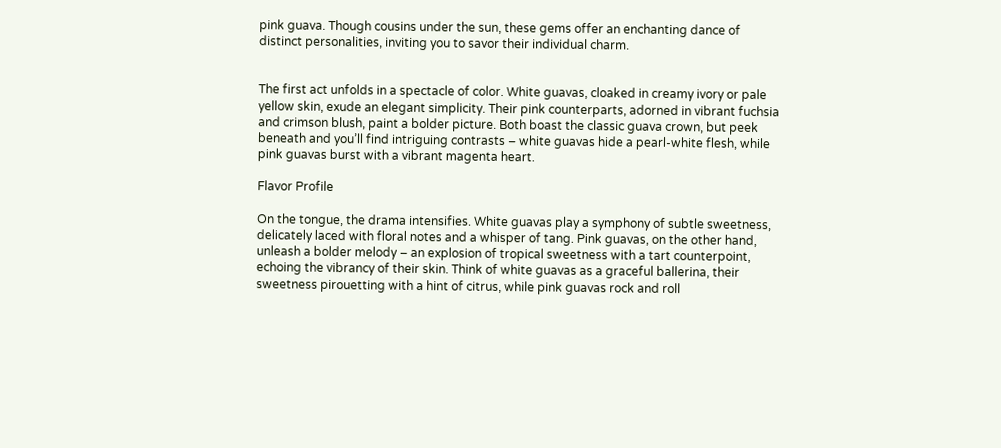pink guava. Though cousins under the sun, these gems offer an enchanting dance of distinct personalities, inviting you to savor their individual charm.


The first act unfolds in a spectacle of color. White guavas, cloaked in creamy ivory or pale yellow skin, exude an elegant simplicity. Their pink counterparts, adorned in vibrant fuchsia and crimson blush, paint a bolder picture. Both boast the classic guava crown, but peek beneath and you’ll find intriguing contrasts – white guavas hide a pearl-white flesh, while pink guavas burst with a vibrant magenta heart.

Flavor Profile

On the tongue, the drama intensifies. White guavas play a symphony of subtle sweetness, delicately laced with floral notes and a whisper of tang. Pink guavas, on the other hand, unleash a bolder melody – an explosion of tropical sweetness with a tart counterpoint, echoing the vibrancy of their skin. Think of white guavas as a graceful ballerina, their sweetness pirouetting with a hint of citrus, while pink guavas rock and roll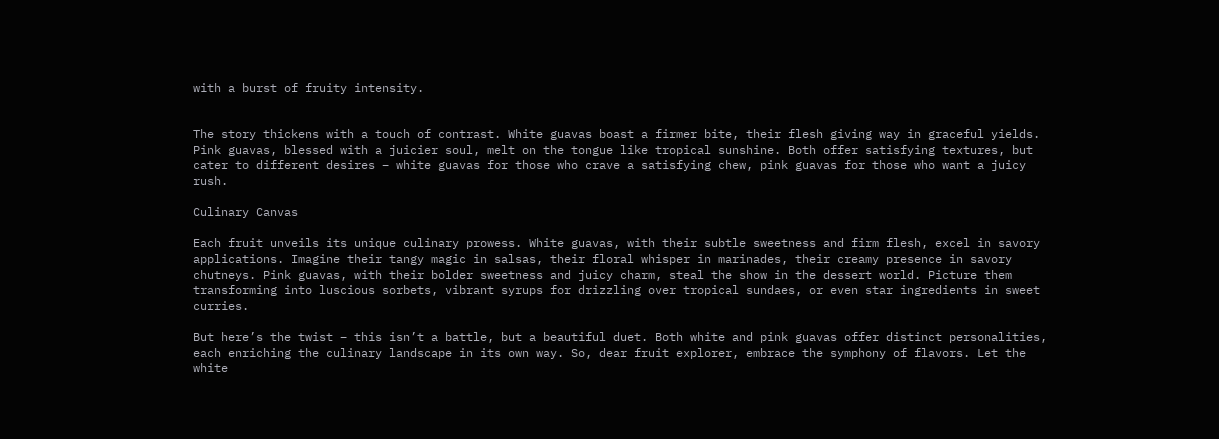with a burst of fruity intensity.


The story thickens with a touch of contrast. White guavas boast a firmer bite, their flesh giving way in graceful yields. Pink guavas, blessed with a juicier soul, melt on the tongue like tropical sunshine. Both offer satisfying textures, but cater to different desires – white guavas for those who crave a satisfying chew, pink guavas for those who want a juicy rush.

Culinary Canvas

Each fruit unveils its unique culinary prowess. White guavas, with their subtle sweetness and firm flesh, excel in savory applications. Imagine their tangy magic in salsas, their floral whisper in marinades, their creamy presence in savory chutneys. Pink guavas, with their bolder sweetness and juicy charm, steal the show in the dessert world. Picture them transforming into luscious sorbets, vibrant syrups for drizzling over tropical sundaes, or even star ingredients in sweet curries.

But here’s the twist – this isn’t a battle, but a beautiful duet. Both white and pink guavas offer distinct personalities, each enriching the culinary landscape in its own way. So, dear fruit explorer, embrace the symphony of flavors. Let the white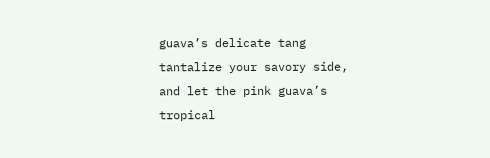guava’s delicate tang tantalize your savory side, and let the pink guava’s tropical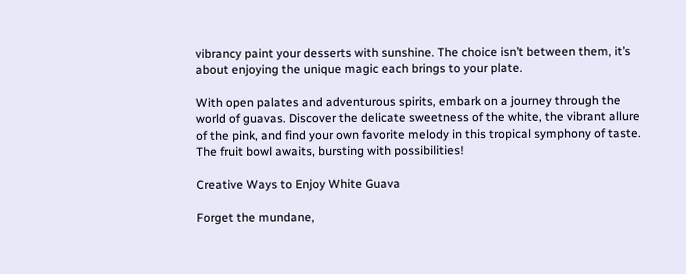vibrancy paint your desserts with sunshine. The choice isn’t between them, it’s about enjoying the unique magic each brings to your plate.

With open palates and adventurous spirits, embark on a journey through the world of guavas. Discover the delicate sweetness of the white, the vibrant allure of the pink, and find your own favorite melody in this tropical symphony of taste. The fruit bowl awaits, bursting with possibilities!

Creative Ways to Enjoy White Guava

Forget the mundane,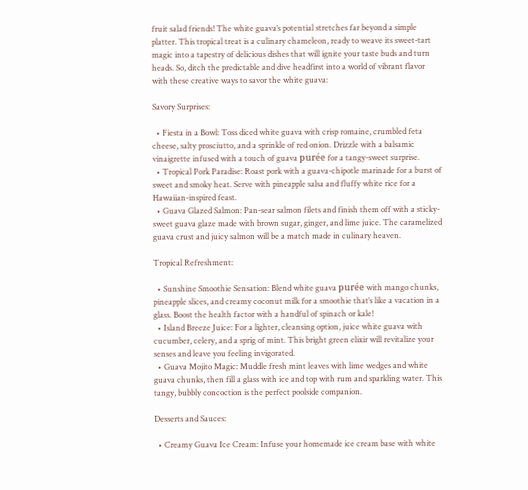fruit salad friends! The white guava’s potential stretches far beyond a simple platter. This tropical treat is a culinary chameleon, ready to weave its sweet-tart magic into a tapestry of delicious dishes that will ignite your taste buds and turn heads. So, ditch the predictable and dive headfirst into a world of vibrant flavor with these creative ways to savor the white guava:

Savory Surprises:

  • Fiesta in a Bowl: Toss diced white guava with crisp romaine, crumbled feta cheese, salty prosciutto, and a sprinkle of red onion. Drizzle with a balsamic vinaigrette infused with a touch of guava purée for a tangy-sweet surprise.
  • Tropical Pork Paradise: Roast pork with a guava-chipotle marinade for a burst of sweet and smoky heat. Serve with pineapple salsa and fluffy white rice for a Hawaiian-inspired feast.
  • Guava Glazed Salmon: Pan-sear salmon filets and finish them off with a sticky-sweet guava glaze made with brown sugar, ginger, and lime juice. The caramelized guava crust and juicy salmon will be a match made in culinary heaven.

Tropical Refreshment:

  • Sunshine Smoothie Sensation: Blend white guava purée with mango chunks, pineapple slices, and creamy coconut milk for a smoothie that’s like a vacation in a glass. Boost the health factor with a handful of spinach or kale!
  • Island Breeze Juice: For a lighter, cleansing option, juice white guava with cucumber, celery, and a sprig of mint. This bright green elixir will revitalize your senses and leave you feeling invigorated.
  • Guava Mojito Magic: Muddle fresh mint leaves with lime wedges and white guava chunks, then fill a glass with ice and top with rum and sparkling water. This tangy, bubbly concoction is the perfect poolside companion.

Desserts and Sauces:

  • Creamy Guava Ice Cream: Infuse your homemade ice cream base with white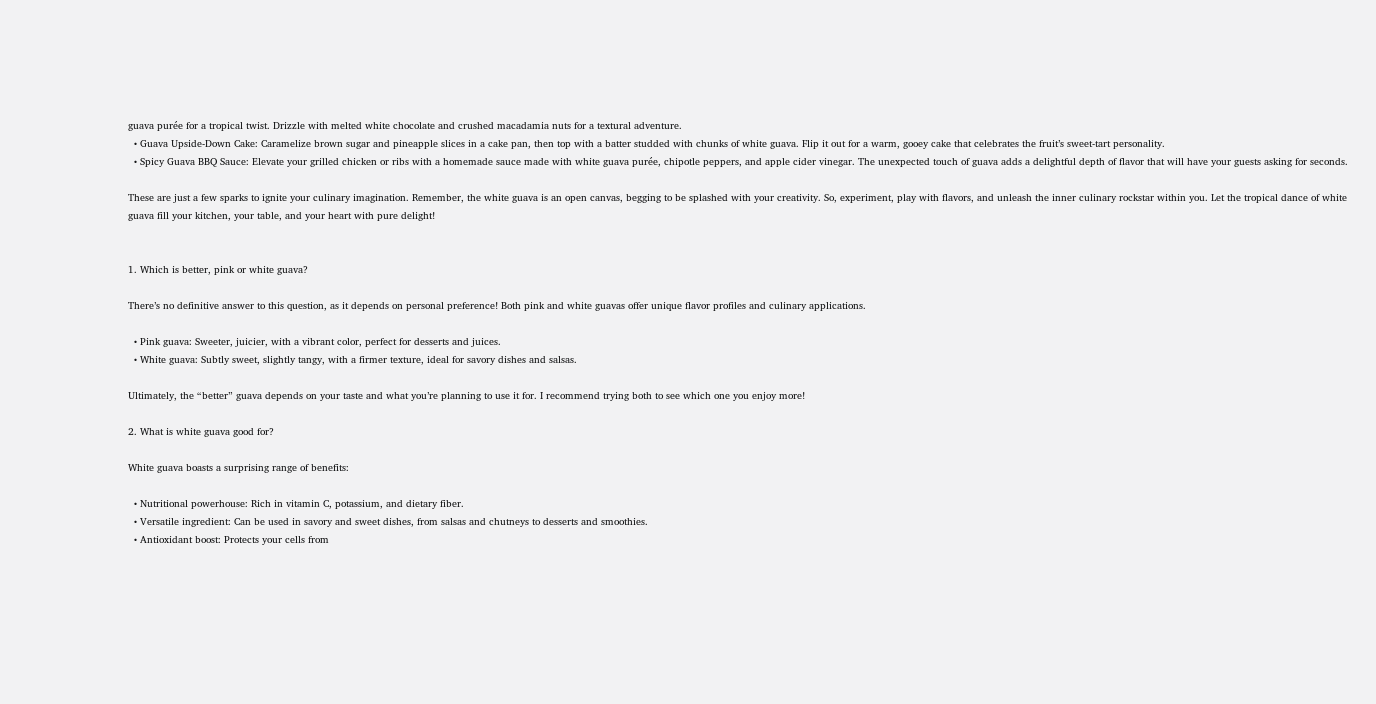guava purée for a tropical twist. Drizzle with melted white chocolate and crushed macadamia nuts for a textural adventure.
  • Guava Upside-Down Cake: Caramelize brown sugar and pineapple slices in a cake pan, then top with a batter studded with chunks of white guava. Flip it out for a warm, gooey cake that celebrates the fruit’s sweet-tart personality.
  • Spicy Guava BBQ Sauce: Elevate your grilled chicken or ribs with a homemade sauce made with white guava purée, chipotle peppers, and apple cider vinegar. The unexpected touch of guava adds a delightful depth of flavor that will have your guests asking for seconds.

These are just a few sparks to ignite your culinary imagination. Remember, the white guava is an open canvas, begging to be splashed with your creativity. So, experiment, play with flavors, and unleash the inner culinary rockstar within you. Let the tropical dance of white guava fill your kitchen, your table, and your heart with pure delight!


1. Which is better, pink or white guava?

There’s no definitive answer to this question, as it depends on personal preference! Both pink and white guavas offer unique flavor profiles and culinary applications.

  • Pink guava: Sweeter, juicier, with a vibrant color, perfect for desserts and juices.
  • White guava: Subtly sweet, slightly tangy, with a firmer texture, ideal for savory dishes and salsas.

Ultimately, the “better” guava depends on your taste and what you’re planning to use it for. I recommend trying both to see which one you enjoy more!

2. What is white guava good for?

White guava boasts a surprising range of benefits:

  • Nutritional powerhouse: Rich in vitamin C, potassium, and dietary fiber.
  • Versatile ingredient: Can be used in savory and sweet dishes, from salsas and chutneys to desserts and smoothies.
  • Antioxidant boost: Protects your cells from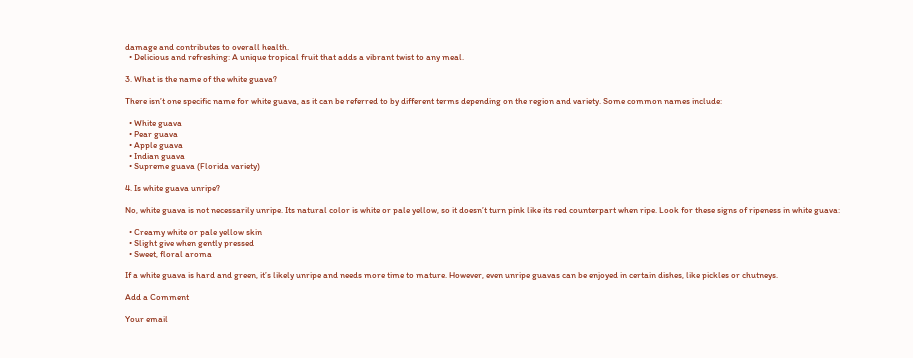damage and contributes to overall health.
  • Delicious and refreshing: A unique tropical fruit that adds a vibrant twist to any meal.

3. What is the name of the white guava?

There isn’t one specific name for white guava, as it can be referred to by different terms depending on the region and variety. Some common names include:

  • White guava
  • Pear guava
  • Apple guava
  • Indian guava
  • Supreme guava (Florida variety)

4. Is white guava unripe?

No, white guava is not necessarily unripe. Its natural color is white or pale yellow, so it doesn’t turn pink like its red counterpart when ripe. Look for these signs of ripeness in white guava:

  • Creamy white or pale yellow skin
  • Slight give when gently pressed
  • Sweet, floral aroma

If a white guava is hard and green, it’s likely unripe and needs more time to mature. However, even unripe guavas can be enjoyed in certain dishes, like pickles or chutneys.

Add a Comment

Your email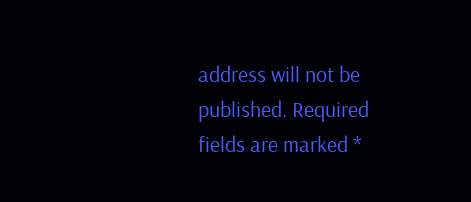address will not be published. Required fields are marked *